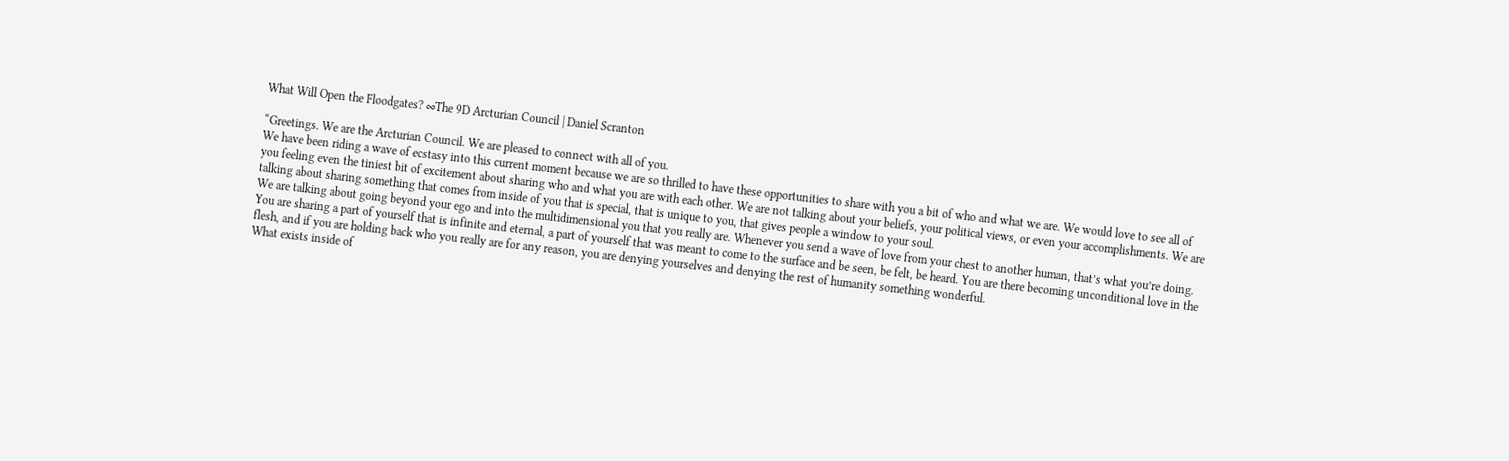What Will Open the Floodgates? ∞The 9D Arcturian Council | Daniel Scranton

“Greetings. We are the Arcturian Council. We are pleased to connect with all of you.
We have been riding a wave of ecstasy into this current moment because we are so thrilled to have these opportunities to share with you a bit of who and what we are. We would love to see all of you feeling even the tiniest bit of excitement about sharing who and what you are with each other. We are not talking about your beliefs, your political views, or even your accomplishments. We are talking about sharing something that comes from inside of you that is special, that is unique to you, that gives people a window to your soul.
We are talking about going beyond your ego and into the multidimensional you that you really are. Whenever you send a wave of love from your chest to another human, that’s what you’re doing. You are sharing a part of yourself that is infinite and eternal, a part of yourself that was meant to come to the surface and be seen, be felt, be heard. You are there becoming unconditional love in the flesh, and if you are holding back who you really are for any reason, you are denying yourselves and denying the rest of humanity something wonderful.
What exists inside of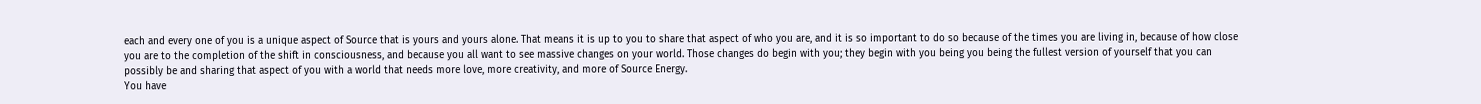each and every one of you is a unique aspect of Source that is yours and yours alone. That means it is up to you to share that aspect of who you are, and it is so important to do so because of the times you are living in, because of how close you are to the completion of the shift in consciousness, and because you all want to see massive changes on your world. Those changes do begin with you; they begin with you being you being the fullest version of yourself that you can possibly be and sharing that aspect of you with a world that needs more love, more creativity, and more of Source Energy.
You have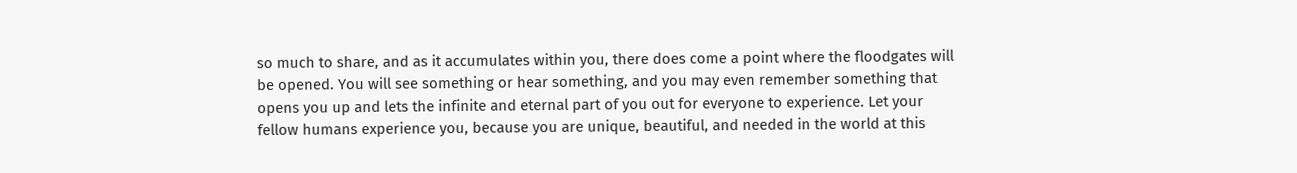so much to share, and as it accumulates within you, there does come a point where the floodgates will be opened. You will see something or hear something, and you may even remember something that opens you up and lets the infinite and eternal part of you out for everyone to experience. Let your fellow humans experience you, because you are unique, beautiful, and needed in the world at this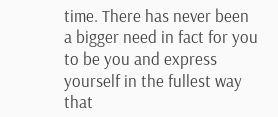time. There has never been a bigger need in fact for you to be you and express yourself in the fullest way that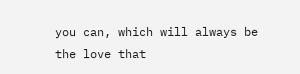you can, which will always be the love that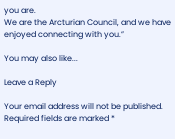you are.
We are the Arcturian Council, and we have enjoyed connecting with you.”

You may also like...

Leave a Reply

Your email address will not be published. Required fields are marked *